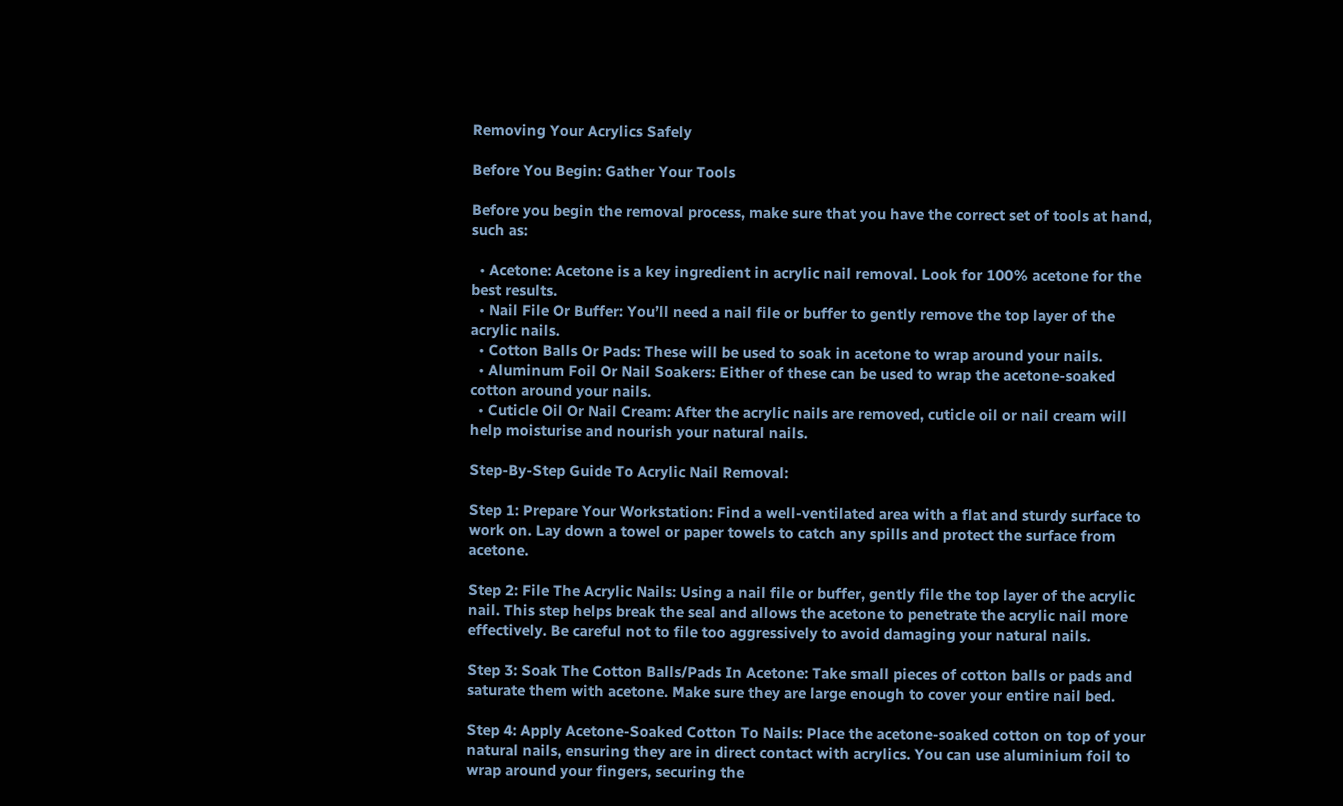Removing Your Acrylics Safely

Before You Begin: Gather Your Tools

Before you begin the removal process, make sure that you have the correct set of tools at hand, such as:

  • Acetone: Acetone is a key ingredient in acrylic nail removal. Look for 100% acetone for the best results.
  • Nail File Or Buffer: You’ll need a nail file or buffer to gently remove the top layer of the acrylic nails.
  • Cotton Balls Or Pads: These will be used to soak in acetone to wrap around your nails.
  • Aluminum Foil Or Nail Soakers: Either of these can be used to wrap the acetone-soaked cotton around your nails.
  • Cuticle Oil Or Nail Cream: After the acrylic nails are removed, cuticle oil or nail cream will help moisturise and nourish your natural nails.

Step-By-Step Guide To Acrylic Nail Removal:

Step 1: Prepare Your Workstation: Find a well-ventilated area with a flat and sturdy surface to work on. Lay down a towel or paper towels to catch any spills and protect the surface from acetone.

Step 2: File The Acrylic Nails: Using a nail file or buffer, gently file the top layer of the acrylic nail. This step helps break the seal and allows the acetone to penetrate the acrylic nail more effectively. Be careful not to file too aggressively to avoid damaging your natural nails.

Step 3: Soak The Cotton Balls/Pads In Acetone: Take small pieces of cotton balls or pads and saturate them with acetone. Make sure they are large enough to cover your entire nail bed.

Step 4: Apply Acetone-Soaked Cotton To Nails: Place the acetone-soaked cotton on top of your natural nails, ensuring they are in direct contact with acrylics. You can use aluminium foil to wrap around your fingers, securing the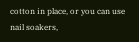cotton in place, or you can use nail soakers,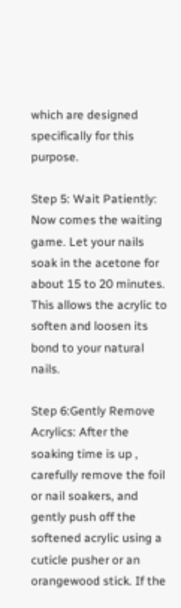which are designed specifically for this purpose.

Step 5: Wait Patiently: Now comes the waiting game. Let your nails soak in the acetone for about 15 to 20 minutes. This allows the acrylic to soften and loosen its bond to your natural nails.

Step 6:Gently Remove Acrylics: After the soaking time is up , carefully remove the foil or nail soakers, and gently push off the softened acrylic using a cuticle pusher or an orangewood stick. If the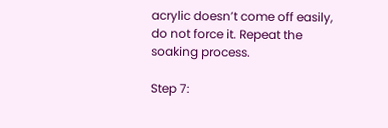acrylic doesn’t come off easily, do not force it. Repeat the soaking process.

Step 7: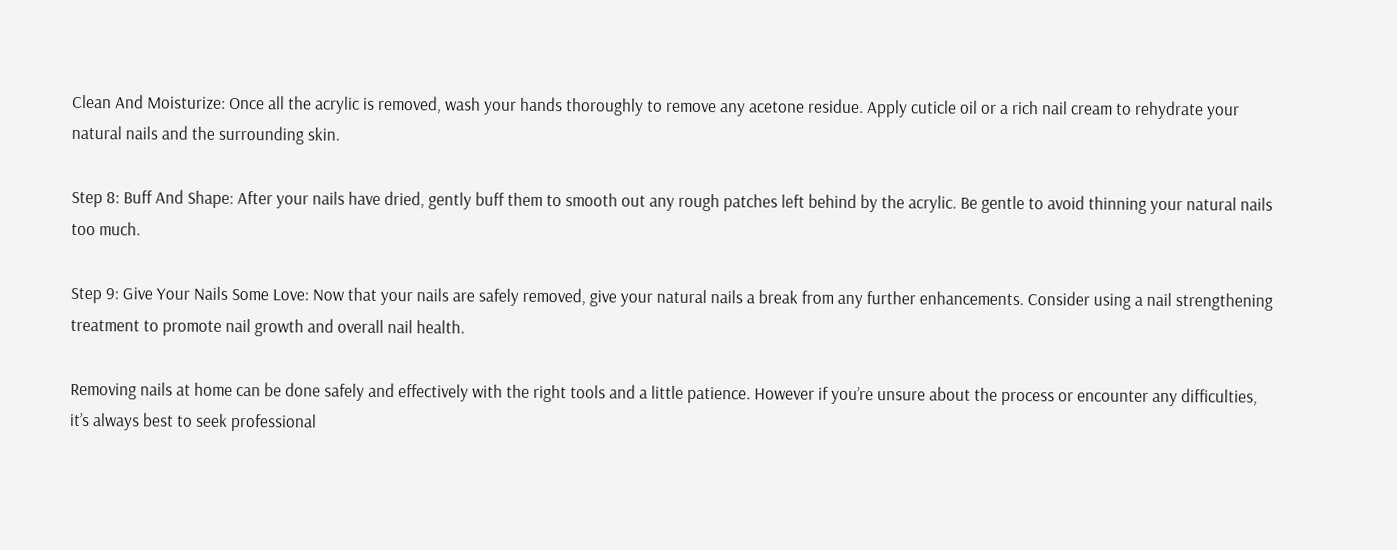Clean And Moisturize: Once all the acrylic is removed, wash your hands thoroughly to remove any acetone residue. Apply cuticle oil or a rich nail cream to rehydrate your natural nails and the surrounding skin.

Step 8: Buff And Shape: After your nails have dried, gently buff them to smooth out any rough patches left behind by the acrylic. Be gentle to avoid thinning your natural nails too much.

Step 9: Give Your Nails Some Love: Now that your nails are safely removed, give your natural nails a break from any further enhancements. Consider using a nail strengthening treatment to promote nail growth and overall nail health.

Removing nails at home can be done safely and effectively with the right tools and a little patience. However if you’re unsure about the process or encounter any difficulties, it’s always best to seek professional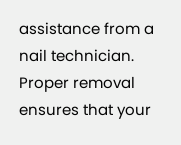assistance from a nail technician. Proper removal ensures that your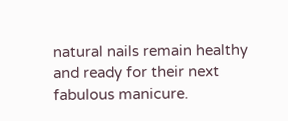natural nails remain healthy and ready for their next fabulous manicure.